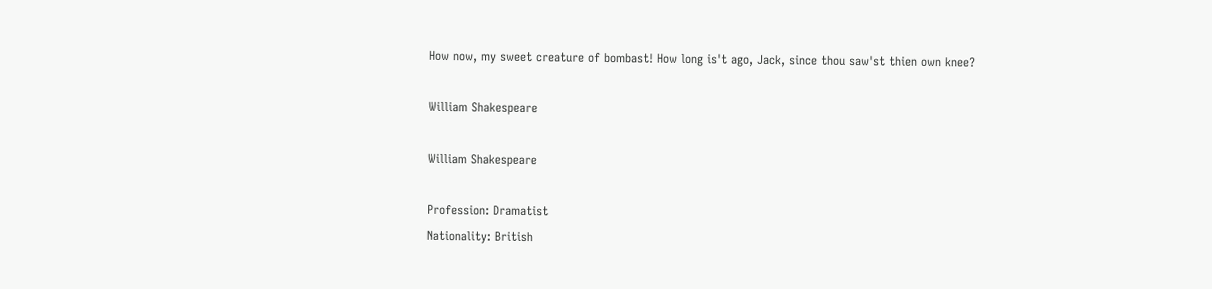How now, my sweet creature of bombast! How long is't ago, Jack, since thou saw'st thien own knee?

William Shakespeare

William Shakespeare

Profession: Dramatist
Nationality: British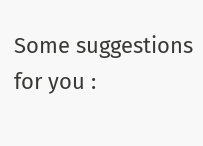Some suggestions for you :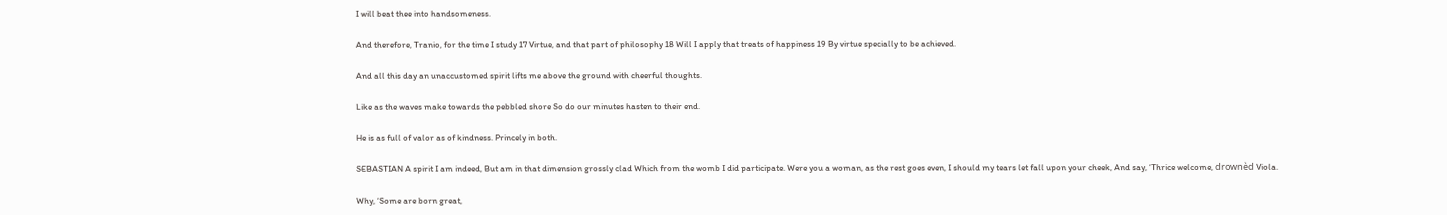I will beat thee into handsomeness.

And therefore, Tranio, for the time I study 17 Virtue, and that part of philosophy 18 Will I apply that treats of happiness 19 By virtue specially to be achieved.

And all this day an unaccustomed spirit lifts me above the ground with cheerful thoughts.

Like as the waves make towards the pebbled shore So do our minutes hasten to their end.

He is as full of valor as of kindness. Princely in both.

SEBASTIAN A spirit I am indeed, But am in that dimension grossly clad Which from the womb I did participate. Were you a woman, as the rest goes even, I should my tears let fall upon your cheek, And say, ‘Thrice welcome, drownèd Viola.

Why, ‘Some are born great,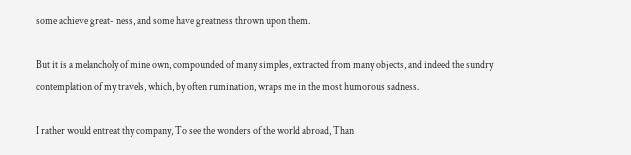some achieve great- ness, and some have greatness thrown upon them.

But it is a melancholy of mine own, compounded of many simples, extracted from many objects, and indeed the sundry contemplation of my travels, which, by often rumination, wraps me in the most humorous sadness.

I rather would entreat thy company, To see the wonders of the world abroad, Than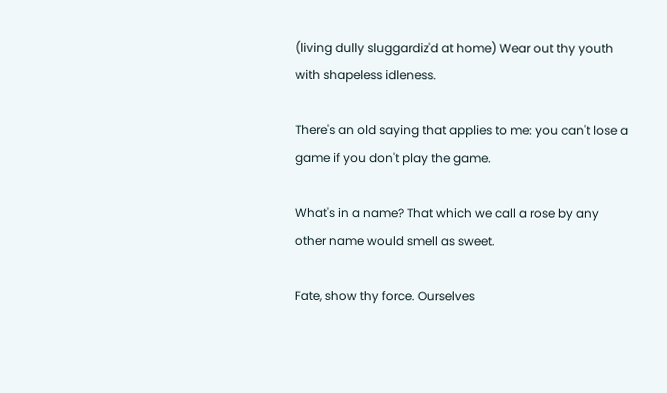(living dully sluggardiz'd at home) Wear out thy youth with shapeless idleness.

There's an old saying that applies to me: you can't lose a game if you don't play the game.

What's in a name? That which we call a rose by any other name would smell as sweet.

Fate, show thy force. Ourselves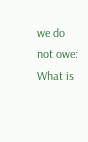we do not owe: What is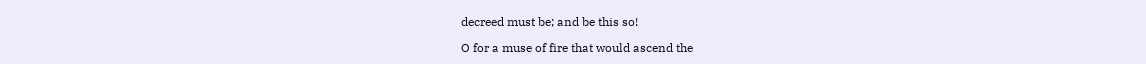decreed must be; and be this so!

O for a muse of fire that would ascend the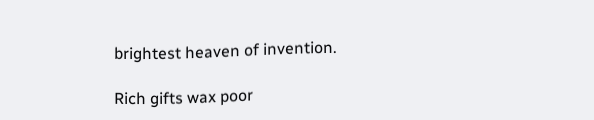brightest heaven of invention.

Rich gifts wax poor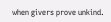when givers prove unkind.